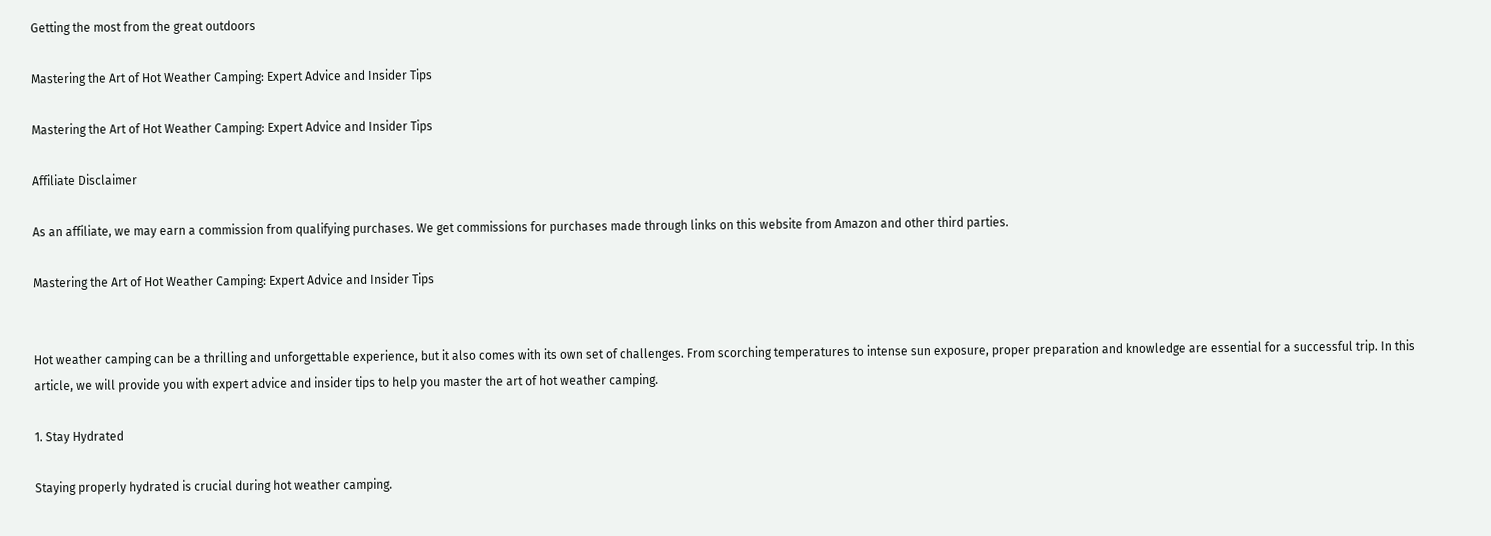Getting the most from the great outdoors

Mastering the Art of Hot Weather Camping: Expert Advice and Insider Tips

Mastering the Art of Hot Weather Camping: Expert Advice and Insider Tips

Affiliate Disclaimer

As an affiliate, we may earn a commission from qualifying purchases. We get commissions for purchases made through links on this website from Amazon and other third parties.

Mastering the Art of Hot Weather Camping: Expert Advice and Insider Tips


Hot weather camping can be a thrilling and unforgettable experience, but it also comes with its own set of challenges. From scorching temperatures to intense sun exposure, proper preparation and knowledge are essential for a successful trip. In this article, we will provide you with expert advice and insider tips to help you master the art of hot weather camping.

1. Stay Hydrated

Staying properly hydrated is crucial during hot weather camping.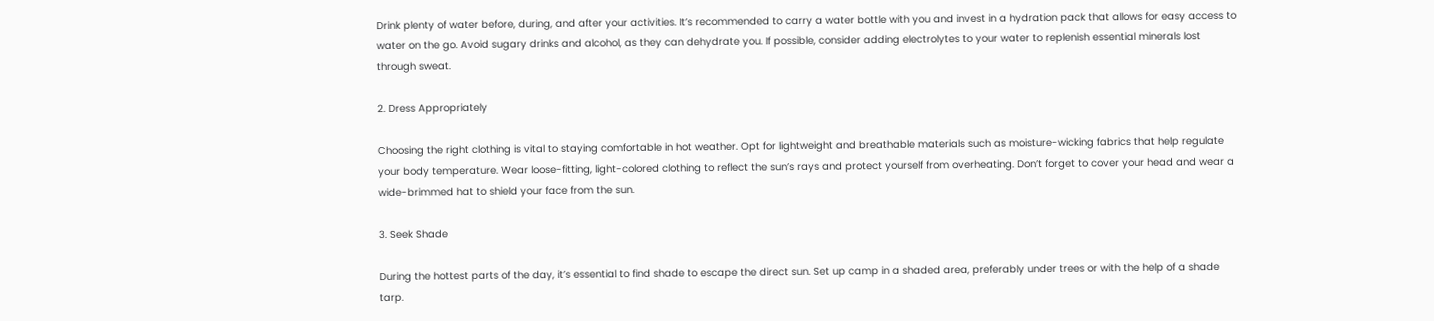Drink plenty of water before, during, and after your activities. It’s recommended to carry a water bottle with you and invest in a hydration pack that allows for easy access to water on the go. Avoid sugary drinks and alcohol, as they can dehydrate you. If possible, consider adding electrolytes to your water to replenish essential minerals lost through sweat.

2. Dress Appropriately

Choosing the right clothing is vital to staying comfortable in hot weather. Opt for lightweight and breathable materials such as moisture-wicking fabrics that help regulate your body temperature. Wear loose-fitting, light-colored clothing to reflect the sun’s rays and protect yourself from overheating. Don’t forget to cover your head and wear a wide-brimmed hat to shield your face from the sun.

3. Seek Shade

During the hottest parts of the day, it’s essential to find shade to escape the direct sun. Set up camp in a shaded area, preferably under trees or with the help of a shade tarp.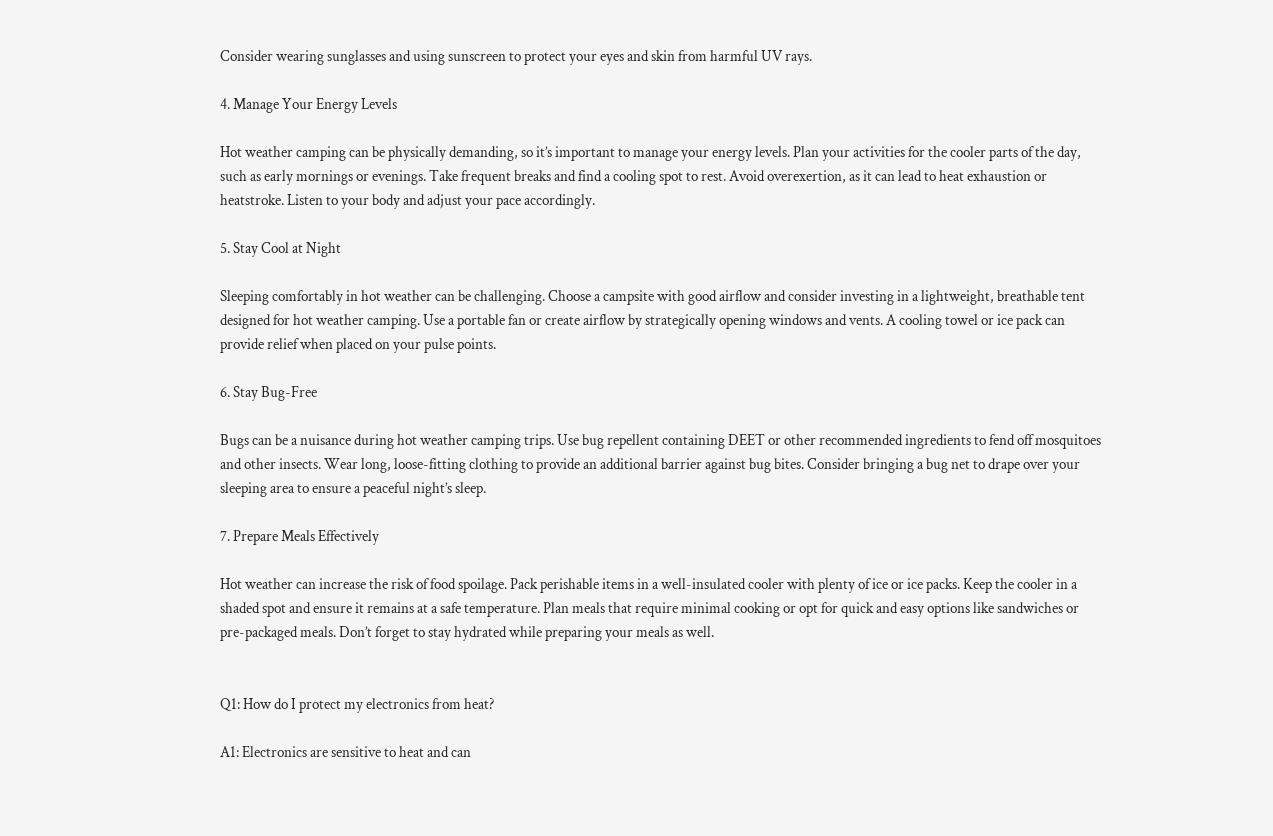Consider wearing sunglasses and using sunscreen to protect your eyes and skin from harmful UV rays.

4. Manage Your Energy Levels

Hot weather camping can be physically demanding, so it’s important to manage your energy levels. Plan your activities for the cooler parts of the day, such as early mornings or evenings. Take frequent breaks and find a cooling spot to rest. Avoid overexertion, as it can lead to heat exhaustion or heatstroke. Listen to your body and adjust your pace accordingly.

5. Stay Cool at Night

Sleeping comfortably in hot weather can be challenging. Choose a campsite with good airflow and consider investing in a lightweight, breathable tent designed for hot weather camping. Use a portable fan or create airflow by strategically opening windows and vents. A cooling towel or ice pack can provide relief when placed on your pulse points.

6. Stay Bug-Free

Bugs can be a nuisance during hot weather camping trips. Use bug repellent containing DEET or other recommended ingredients to fend off mosquitoes and other insects. Wear long, loose-fitting clothing to provide an additional barrier against bug bites. Consider bringing a bug net to drape over your sleeping area to ensure a peaceful night’s sleep.

7. Prepare Meals Effectively

Hot weather can increase the risk of food spoilage. Pack perishable items in a well-insulated cooler with plenty of ice or ice packs. Keep the cooler in a shaded spot and ensure it remains at a safe temperature. Plan meals that require minimal cooking or opt for quick and easy options like sandwiches or pre-packaged meals. Don’t forget to stay hydrated while preparing your meals as well.


Q1: How do I protect my electronics from heat?

A1: Electronics are sensitive to heat and can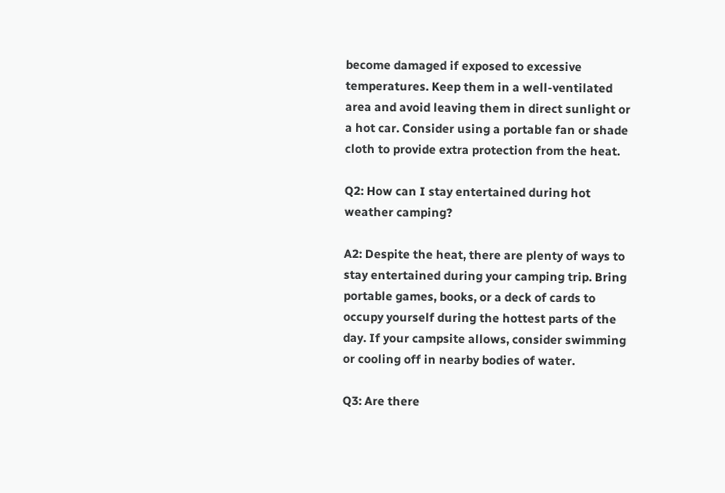become damaged if exposed to excessive temperatures. Keep them in a well-ventilated area and avoid leaving them in direct sunlight or a hot car. Consider using a portable fan or shade cloth to provide extra protection from the heat.

Q2: How can I stay entertained during hot weather camping?

A2: Despite the heat, there are plenty of ways to stay entertained during your camping trip. Bring portable games, books, or a deck of cards to occupy yourself during the hottest parts of the day. If your campsite allows, consider swimming or cooling off in nearby bodies of water.

Q3: Are there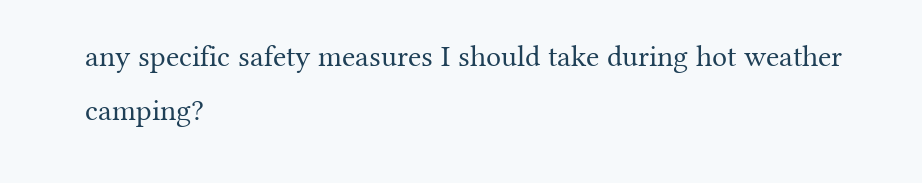any specific safety measures I should take during hot weather camping?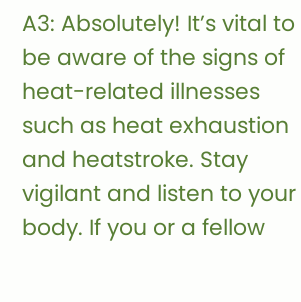A3: Absolutely! It’s vital to be aware of the signs of heat-related illnesses such as heat exhaustion and heatstroke. Stay vigilant and listen to your body. If you or a fellow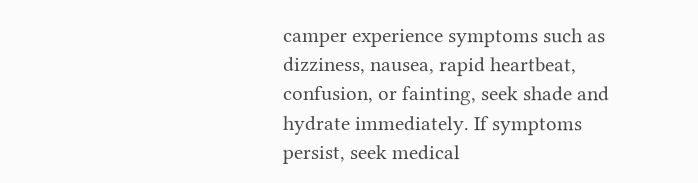camper experience symptoms such as dizziness, nausea, rapid heartbeat, confusion, or fainting, seek shade and hydrate immediately. If symptoms persist, seek medical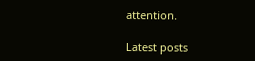attention.

Latest posts